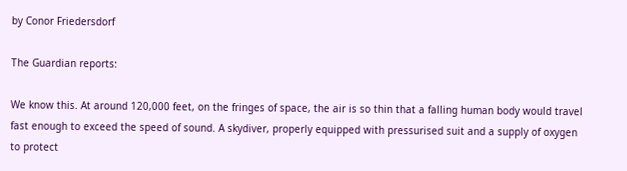by Conor Friedersdorf

The Guardian reports:

We know this. At around 120,000 feet, on the fringes of space, the air is so thin that a falling human body would travel fast enough to exceed the speed of sound. A skydiver, properly equipped with pressurised suit and a supply of oxygen to protect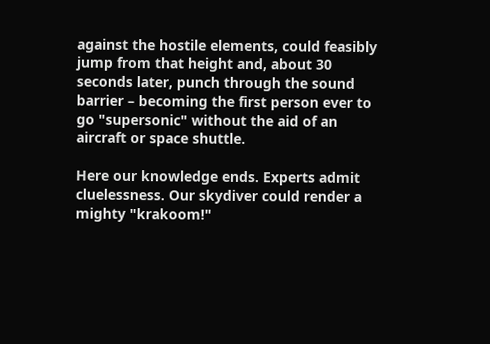against the hostile elements, could feasibly jump from that height and, about 30 seconds later, punch through the sound barrier – becoming the first person ever to go "supersonic" without the aid of an aircraft or space shuttle.

Here our knowledge ends. Experts admit cluelessness. Our skydiver could render a mighty "krakoom!"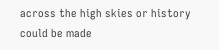across the high skies or history could be made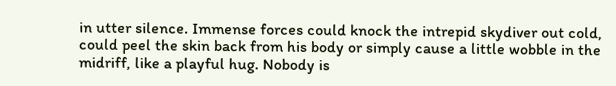in utter silence. Immense forces could knock the intrepid skydiver out cold, could peel the skin back from his body or simply cause a little wobble in the midriff, like a playful hug. Nobody is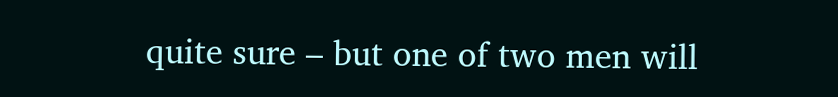quite sure – but one of two men will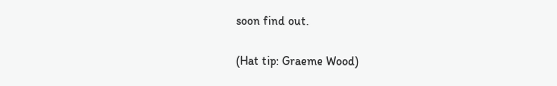soon find out.

(Hat tip: Graeme Wood)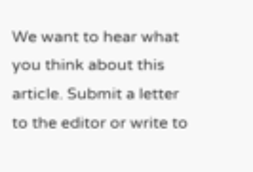We want to hear what you think about this article. Submit a letter to the editor or write to